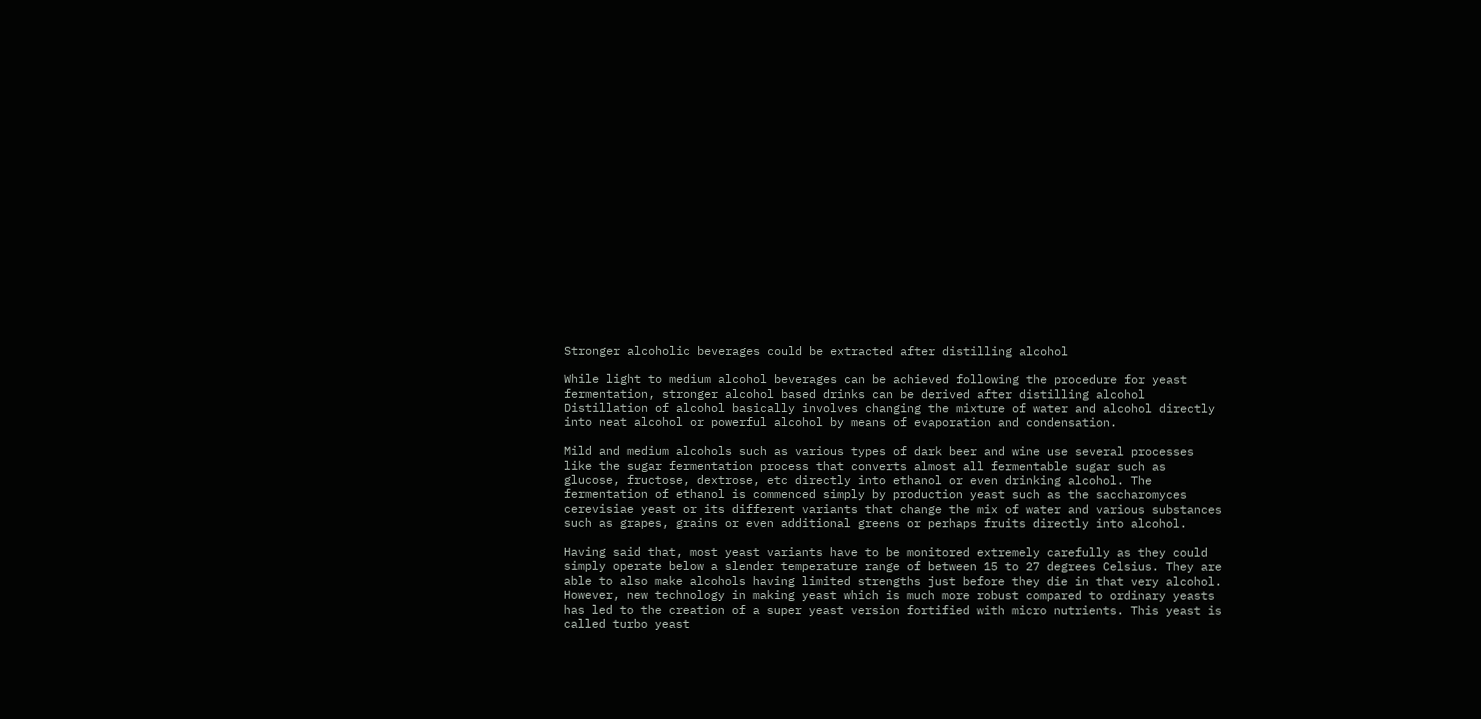Stronger alcoholic beverages could be extracted after distilling alcohol

While light to medium alcohol beverages can be achieved following the procedure for yeast fermentation, stronger alcohol based drinks can be derived after distilling alcohol Distillation of alcohol basically involves changing the mixture of water and alcohol directly into neat alcohol or powerful alcohol by means of evaporation and condensation.

Mild and medium alcohols such as various types of dark beer and wine use several processes like the sugar fermentation process that converts almost all fermentable sugar such as glucose, fructose, dextrose, etc directly into ethanol or even drinking alcohol. The fermentation of ethanol is commenced simply by production yeast such as the saccharomyces cerevisiae yeast or its different variants that change the mix of water and various substances such as grapes, grains or even additional greens or perhaps fruits directly into alcohol.

Having said that, most yeast variants have to be monitored extremely carefully as they could simply operate below a slender temperature range of between 15 to 27 degrees Celsius. They are able to also make alcohols having limited strengths just before they die in that very alcohol. However, new technology in making yeast which is much more robust compared to ordinary yeasts has led to the creation of a super yeast version fortified with micro nutrients. This yeast is called turbo yeast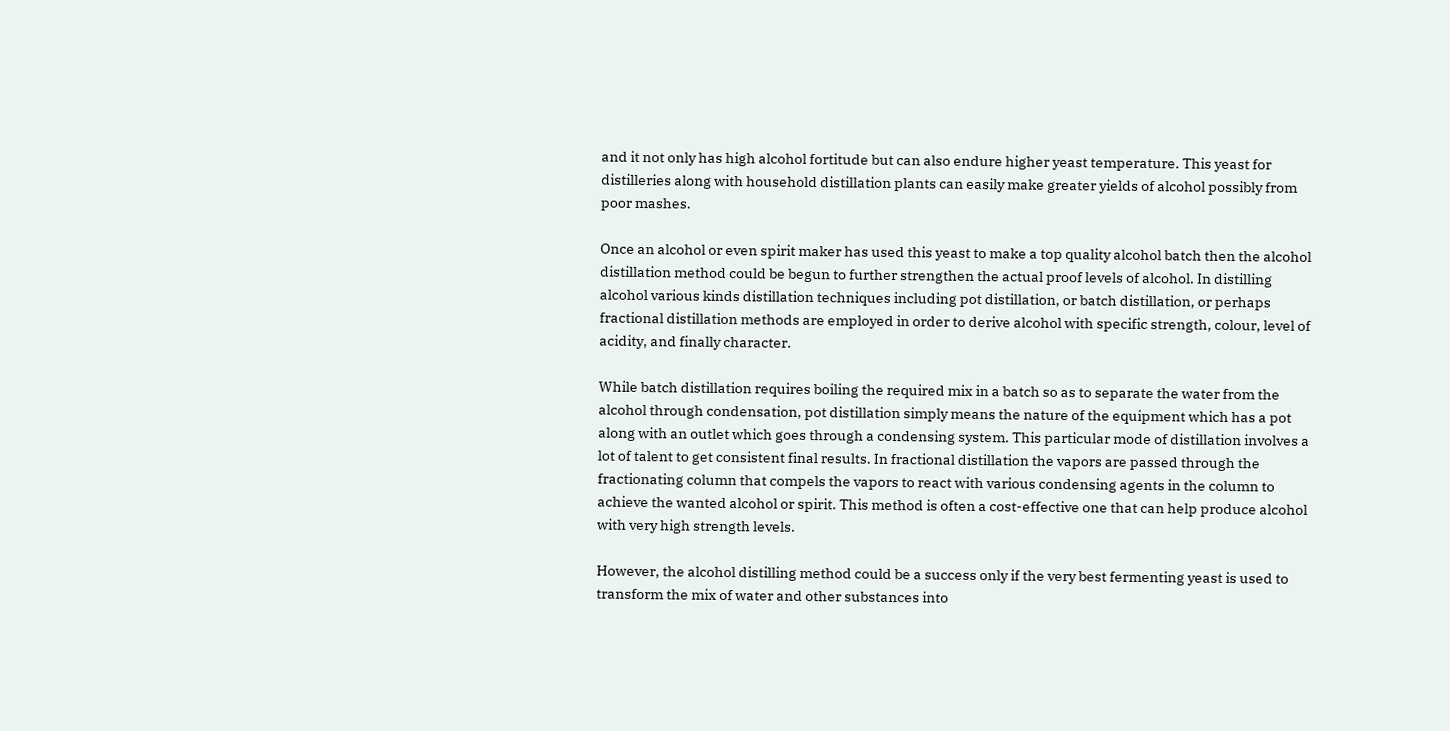and it not only has high alcohol fortitude but can also endure higher yeast temperature. This yeast for distilleries along with household distillation plants can easily make greater yields of alcohol possibly from poor mashes.

Once an alcohol or even spirit maker has used this yeast to make a top quality alcohol batch then the alcohol distillation method could be begun to further strengthen the actual proof levels of alcohol. In distilling alcohol various kinds distillation techniques including pot distillation, or batch distillation, or perhaps fractional distillation methods are employed in order to derive alcohol with specific strength, colour, level of acidity, and finally character.

While batch distillation requires boiling the required mix in a batch so as to separate the water from the alcohol through condensation, pot distillation simply means the nature of the equipment which has a pot along with an outlet which goes through a condensing system. This particular mode of distillation involves a lot of talent to get consistent final results. In fractional distillation the vapors are passed through the fractionating column that compels the vapors to react with various condensing agents in the column to achieve the wanted alcohol or spirit. This method is often a cost-effective one that can help produce alcohol with very high strength levels.

However, the alcohol distilling method could be a success only if the very best fermenting yeast is used to transform the mix of water and other substances into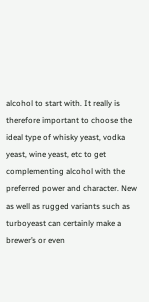alcohol to start with. It really is therefore important to choose the ideal type of whisky yeast, vodka yeast, wine yeast, etc to get complementing alcohol with the preferred power and character. New as well as rugged variants such as turboyeast can certainly make a brewer’s or even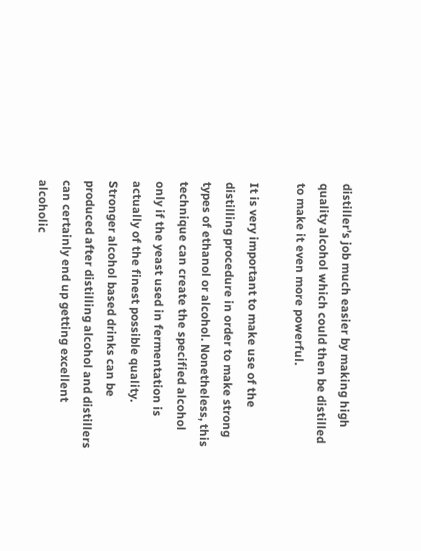distiller’s job much easier by making high quality alcohol which could then be distilled to make it even more powerful.

It is very important to make use of the distilling procedure in order to make strong types of ethanol or alcohol. Nonetheless, this technique can create the specified alcohol only if the yeast used in fermentation is actually of the finest possible quality. Stronger alcohol based drinks can be produced after distilling alcohol and distillers can certainly end up getting excellent alcoholic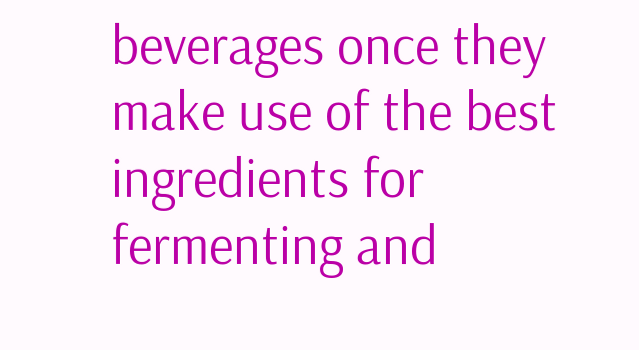beverages once they make use of the best ingredients for fermenting and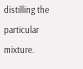distilling the particular mixture.